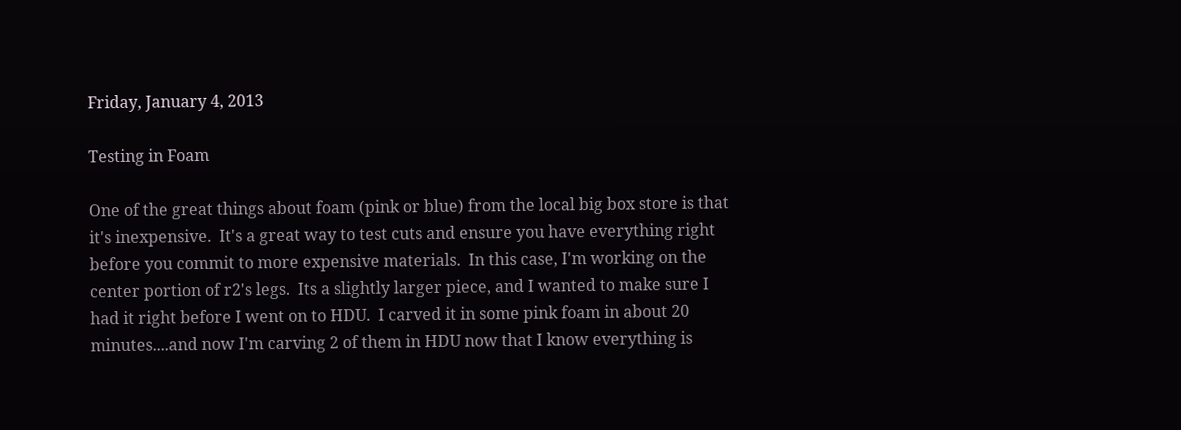Friday, January 4, 2013

Testing in Foam

One of the great things about foam (pink or blue) from the local big box store is that it's inexpensive.  It's a great way to test cuts and ensure you have everything right before you commit to more expensive materials.  In this case, I'm working on the center portion of r2's legs.  Its a slightly larger piece, and I wanted to make sure I had it right before I went on to HDU.  I carved it in some pink foam in about 20 minutes....and now I'm carving 2 of them in HDU now that I know everything is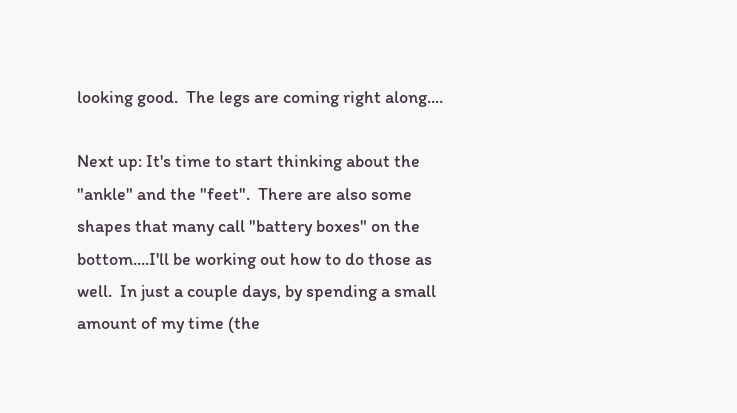looking good.  The legs are coming right along....

Next up: It's time to start thinking about the "ankle" and the "feet".  There are also some shapes that many call "battery boxes" on the bottom....I'll be working out how to do those as well.  In just a couple days, by spending a small amount of my time (the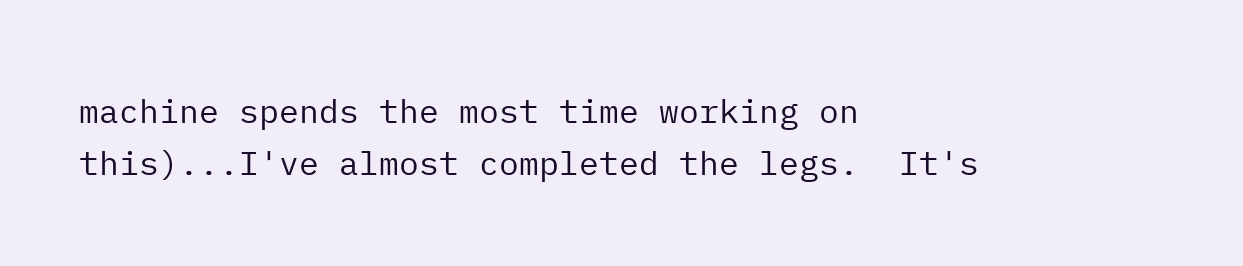machine spends the most time working on this)...I've almost completed the legs.  It's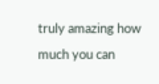truly amazing how much you can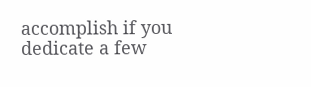accomplish if you dedicate a few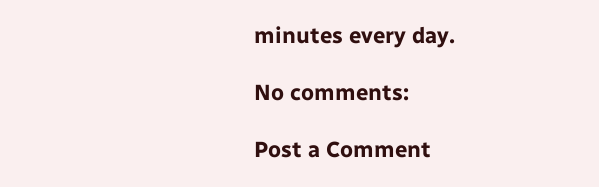minutes every day.

No comments:

Post a Comment